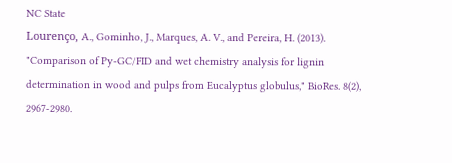NC State
Lourenço, A., Gominho, J., Marques, A. V., and Pereira, H. (2013). "Comparison of Py-GC/FID and wet chemistry analysis for lignin determination in wood and pulps from Eucalyptus globulus," BioRes. 8(2), 2967-2980.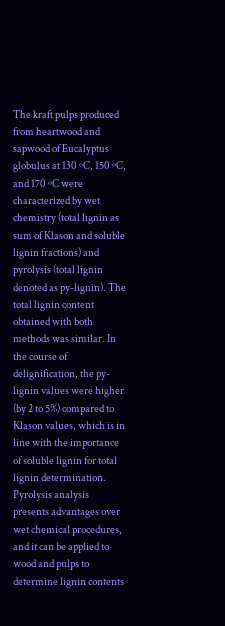The kraft pulps produced from heartwood and sapwood of Eucalyptus globulus at 130 ºC, 150 ºC, and 170 ºC were characterized by wet chemistry (total lignin as sum of Klason and soluble lignin fractions) and pyrolysis (total lignin denoted as py-lignin). The total lignin content obtained with both methods was similar. In the course of delignification, the py-lignin values were higher (by 2 to 5%) compared to Klason values, which is in line with the importance of soluble lignin for total lignin determination. Pyrolysis analysis presents advantages over wet chemical procedures, and it can be applied to wood and pulps to determine lignin contents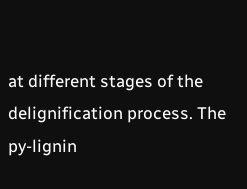at different stages of the delignification process. The py-lignin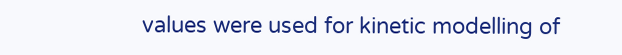values were used for kinetic modelling of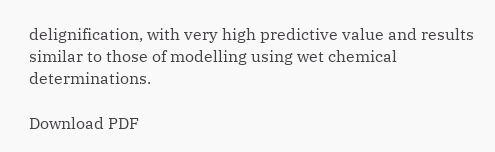delignification, with very high predictive value and results similar to those of modelling using wet chemical determinations.

Download PDF